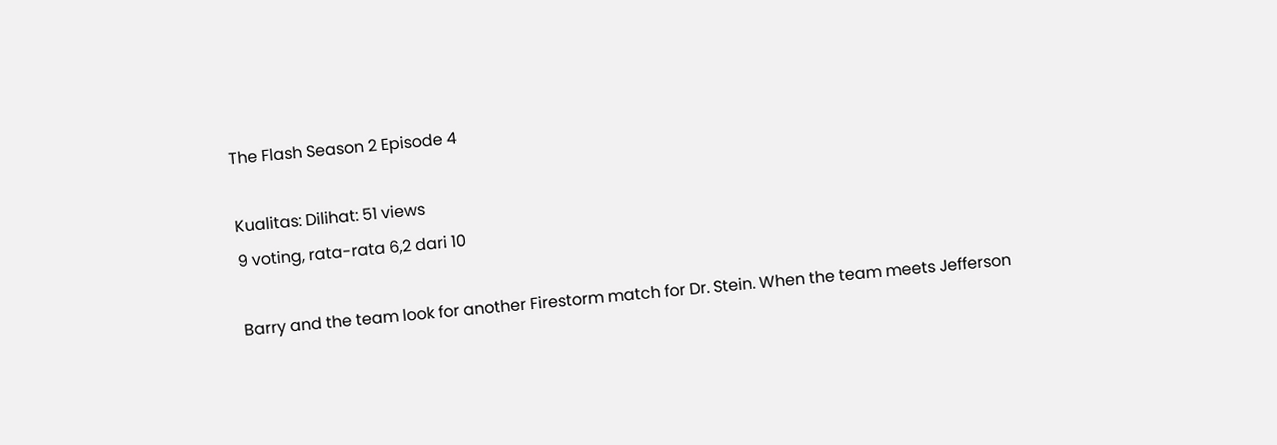The Flash Season 2 Episode 4

Kualitas: Dilihat: 51 views
9 voting, rata-rata 6,2 dari 10

Barry and the team look for another Firestorm match for Dr. Stein. When the team meets Jefferson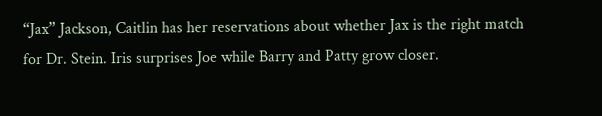“Jax” Jackson, Caitlin has her reservations about whether Jax is the right match for Dr. Stein. Iris surprises Joe while Barry and Patty grow closer.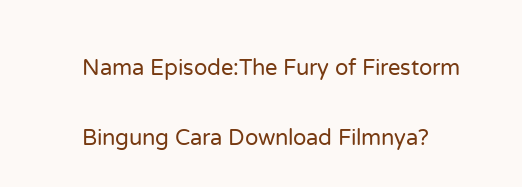Nama Episode:The Fury of Firestorm

Bingung Cara Download Filmnya?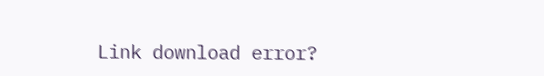Link download error?